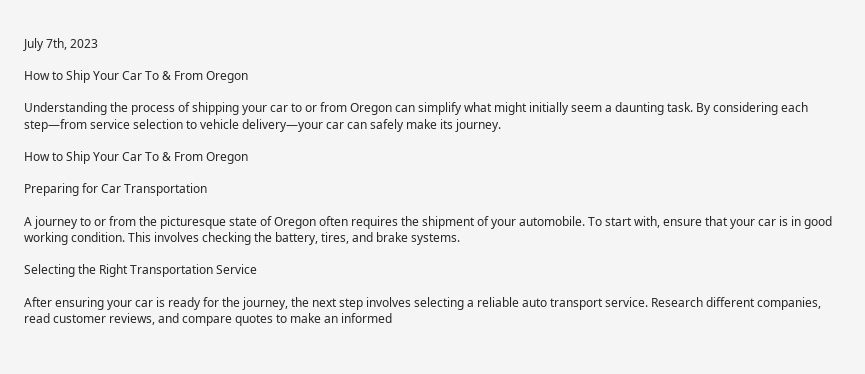July 7th, 2023

How to Ship Your Car To & From Oregon

Understanding the process of shipping your car to or from Oregon can simplify what might initially seem a daunting task. By considering each step—from service selection to vehicle delivery—your car can safely make its journey.

How to Ship Your Car To & From Oregon

Preparing for Car Transportation

A journey to or from the picturesque state of Oregon often requires the shipment of your automobile. To start with, ensure that your car is in good working condition. This involves checking the battery, tires, and brake systems.

Selecting the Right Transportation Service

After ensuring your car is ready for the journey, the next step involves selecting a reliable auto transport service. Research different companies, read customer reviews, and compare quotes to make an informed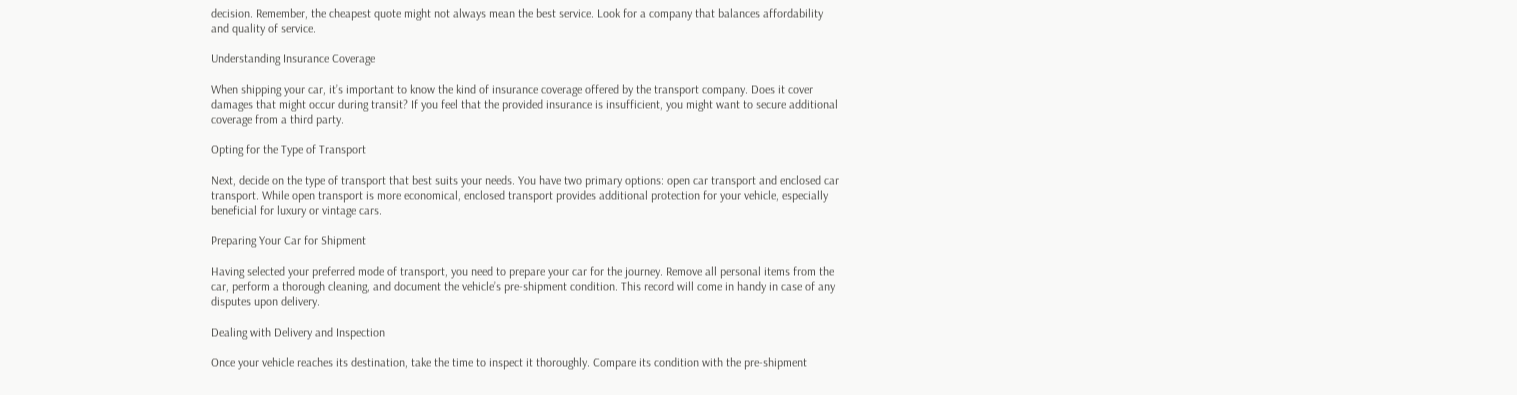decision. Remember, the cheapest quote might not always mean the best service. Look for a company that balances affordability and quality of service.

Understanding Insurance Coverage

When shipping your car, it’s important to know the kind of insurance coverage offered by the transport company. Does it cover damages that might occur during transit? If you feel that the provided insurance is insufficient, you might want to secure additional coverage from a third party.

Opting for the Type of Transport

Next, decide on the type of transport that best suits your needs. You have two primary options: open car transport and enclosed car transport. While open transport is more economical, enclosed transport provides additional protection for your vehicle, especially beneficial for luxury or vintage cars.

Preparing Your Car for Shipment

Having selected your preferred mode of transport, you need to prepare your car for the journey. Remove all personal items from the car, perform a thorough cleaning, and document the vehicle’s pre-shipment condition. This record will come in handy in case of any disputes upon delivery.

Dealing with Delivery and Inspection

Once your vehicle reaches its destination, take the time to inspect it thoroughly. Compare its condition with the pre-shipment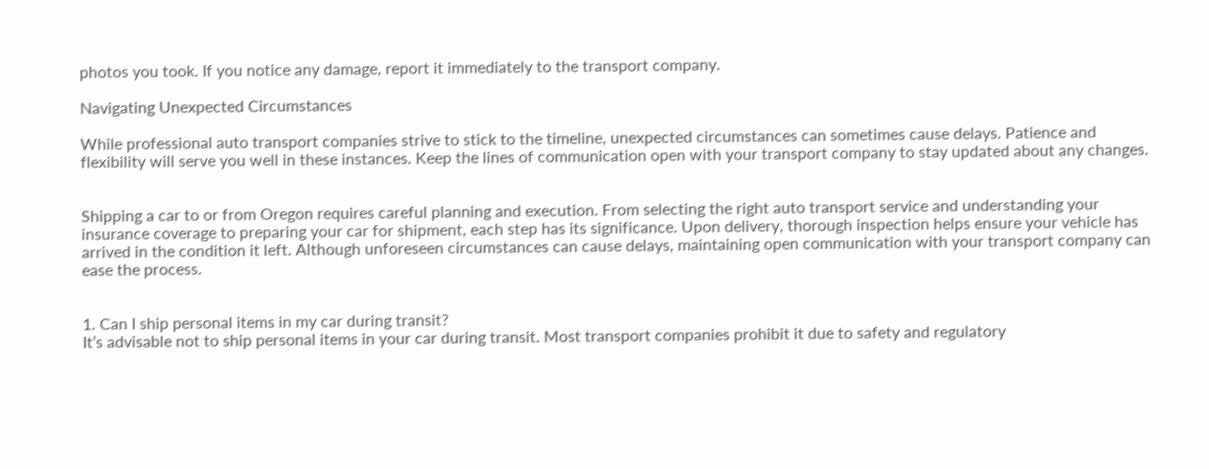photos you took. If you notice any damage, report it immediately to the transport company.

Navigating Unexpected Circumstances

While professional auto transport companies strive to stick to the timeline, unexpected circumstances can sometimes cause delays. Patience and flexibility will serve you well in these instances. Keep the lines of communication open with your transport company to stay updated about any changes.


Shipping a car to or from Oregon requires careful planning and execution. From selecting the right auto transport service and understanding your insurance coverage to preparing your car for shipment, each step has its significance. Upon delivery, thorough inspection helps ensure your vehicle has arrived in the condition it left. Although unforeseen circumstances can cause delays, maintaining open communication with your transport company can ease the process.


1. Can I ship personal items in my car during transit?
It’s advisable not to ship personal items in your car during transit. Most transport companies prohibit it due to safety and regulatory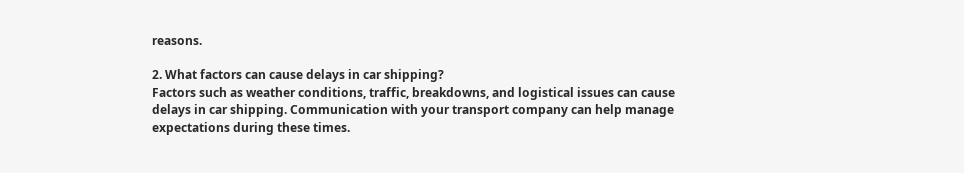reasons.

2. What factors can cause delays in car shipping?
Factors such as weather conditions, traffic, breakdowns, and logistical issues can cause delays in car shipping. Communication with your transport company can help manage expectations during these times.